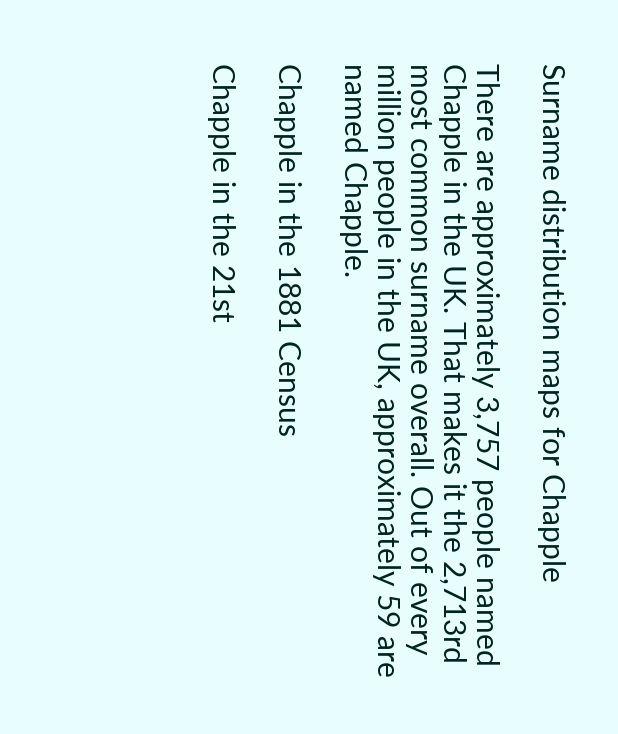Surname distribution maps for Chapple

There are approximately 3,757 people named Chapple in the UK. That makes it the 2,713rd most common surname overall. Out of every million people in the UK, approximately 59 are named Chapple.

Chapple in the 1881 Census

Chapple in the 21st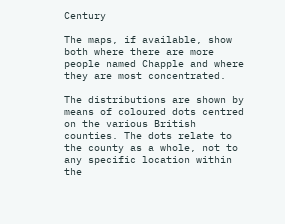Century

The maps, if available, show both where there are more people named Chapple and where they are most concentrated.

The distributions are shown by means of coloured dots centred on the various British counties. The dots relate to the county as a whole, not to any specific location within the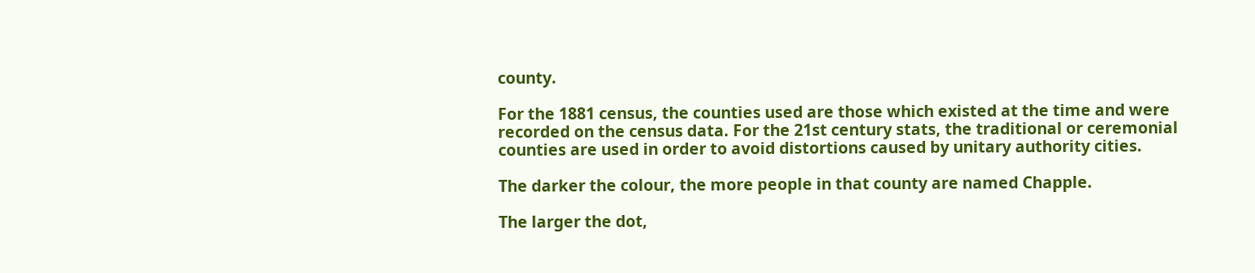county.

For the 1881 census, the counties used are those which existed at the time and were recorded on the census data. For the 21st century stats, the traditional or ceremonial counties are used in order to avoid distortions caused by unitary authority cities.

The darker the colour, the more people in that county are named Chapple.

The larger the dot,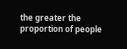the greater the proportion of people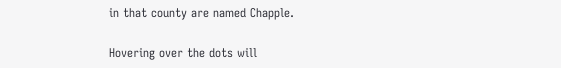in that county are named Chapple.

Hovering over the dots will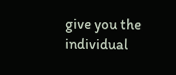give you the individual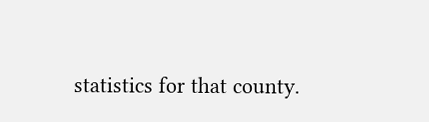statistics for that county.